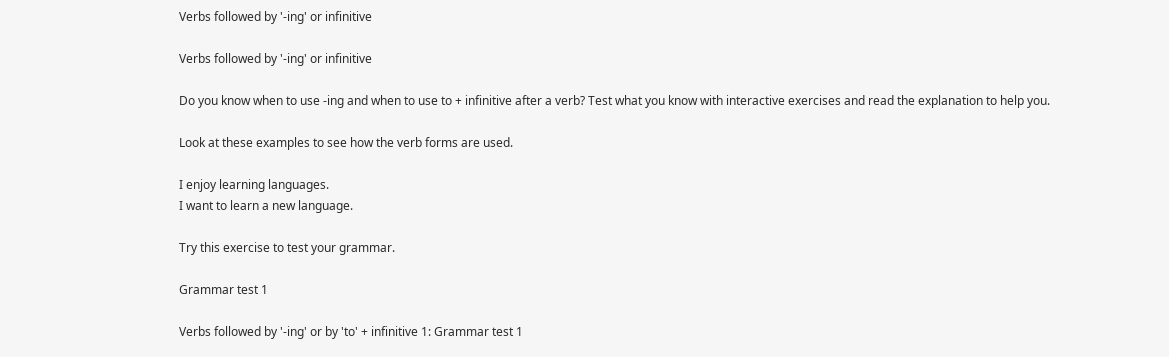Verbs followed by '-ing' or infinitive

Verbs followed by '-ing' or infinitive

Do you know when to use -ing and when to use to + infinitive after a verb? Test what you know with interactive exercises and read the explanation to help you.

Look at these examples to see how the verb forms are used.

I enjoy learning languages.
I want to learn a new language.

Try this exercise to test your grammar.

Grammar test 1

Verbs followed by '-ing' or by 'to' + infinitive 1: Grammar test 1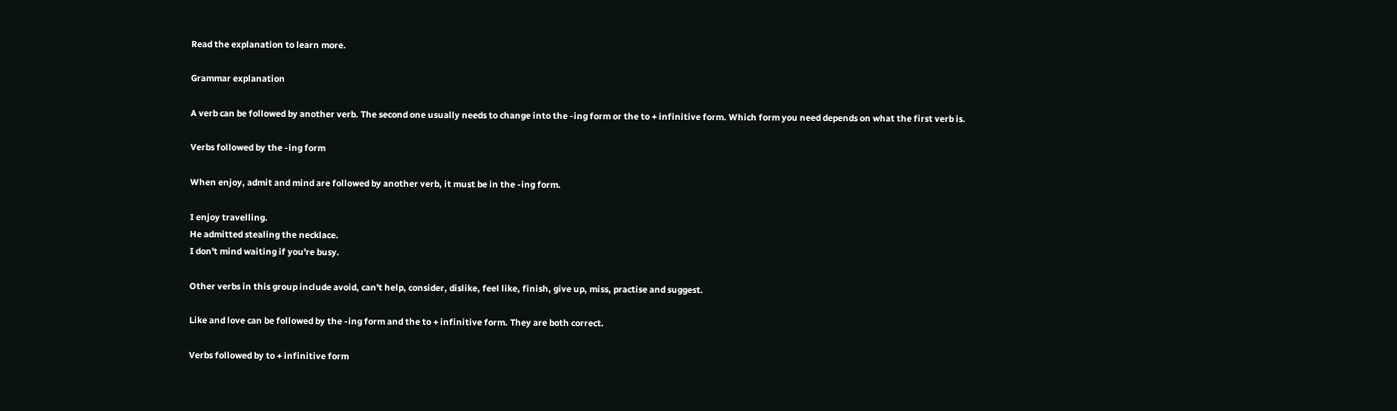Read the explanation to learn more.

Grammar explanation

A verb can be followed by another verb. The second one usually needs to change into the -ing form or the to + infinitive form. Which form you need depends on what the first verb is.

Verbs followed by the -ing form

When enjoy, admit and mind are followed by another verb, it must be in the -ing form.

I enjoy travelling.
He admitted stealing the necklace.
I don't mind waiting if you're busy.

Other verbs in this group include avoid, can't help, consider, dislike, feel like, finish, give up, miss, practise and suggest.

Like and love can be followed by the -ing form and the to + infinitive form. They are both correct.

Verbs followed by to + infinitive form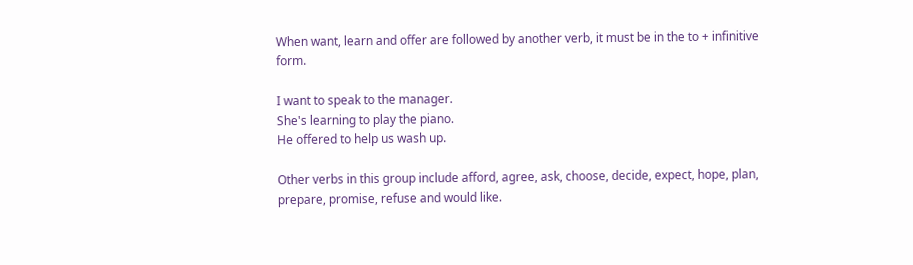When want, learn and offer are followed by another verb, it must be in the to + infinitive form.

I want to speak to the manager.
She's learning to play the piano.
He offered to help us wash up.

Other verbs in this group include afford, agree, ask, choose, decide, expect, hope, plan, prepare, promise, refuse and would like.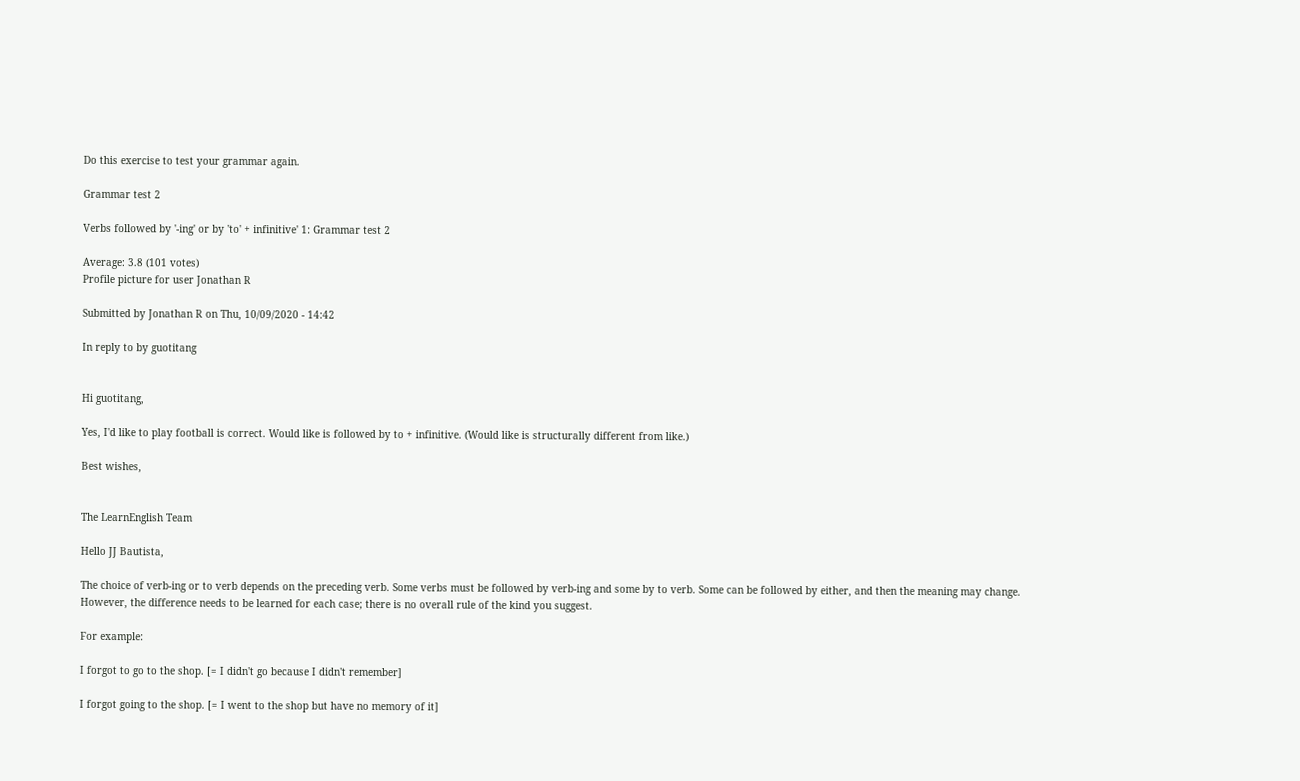Do this exercise to test your grammar again.

Grammar test 2

Verbs followed by '-ing' or by 'to' + infinitive' 1: Grammar test 2

Average: 3.8 (101 votes)
Profile picture for user Jonathan R

Submitted by Jonathan R on Thu, 10/09/2020 - 14:42

In reply to by guotitang


Hi guotitang,

Yes, I'd like to play football is correct. Would like is followed by to + infinitive. (Would like is structurally different from like.)

Best wishes,


The LearnEnglish Team

Hello JJ Bautista,

The choice of verb-ing or to verb depends on the preceding verb. Some verbs must be followed by verb-ing and some by to verb. Some can be followed by either, and then the meaning may change. However, the difference needs to be learned for each case; there is no overall rule of the kind you suggest.

For example:

I forgot to go to the shop. [= I didn't go because I didn't remember]

I forgot going to the shop. [= I went to the shop but have no memory of it]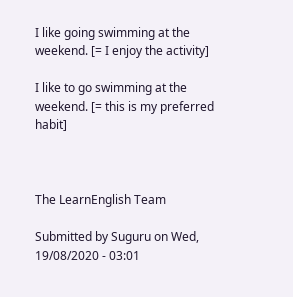I like going swimming at the weekend. [= I enjoy the activity]

I like to go swimming at the weekend. [= this is my preferred habit]



The LearnEnglish Team

Submitted by Suguru on Wed, 19/08/2020 - 03:01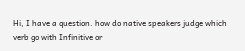Hi, I have a question. how do native speakers judge which verb go with Infinitive or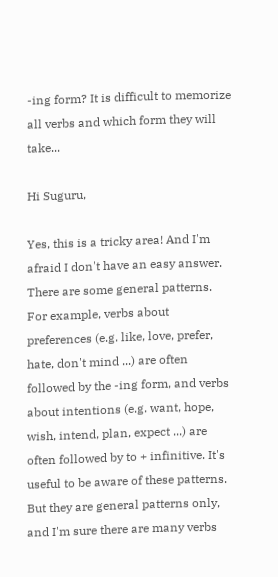-ing form? It is difficult to memorize all verbs and which form they will take...

Hi Suguru,

Yes, this is a tricky area! And I'm afraid I don't have an easy answer. There are some general patterns. For example, verbs about preferences (e.g. like, love, prefer, hate, don't mind ...) are often followed by the -ing form, and verbs about intentions (e.g. want, hope, wish, intend, plan, expect ...) are often followed by to + infinitive. It's useful to be aware of these patterns. But they are general patterns only, and I'm sure there are many verbs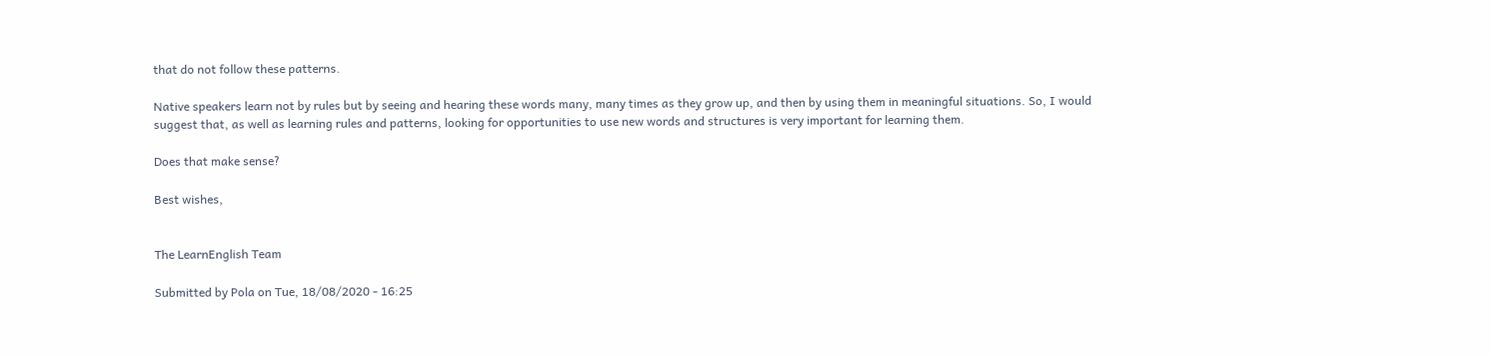that do not follow these patterns.

Native speakers learn not by rules but by seeing and hearing these words many, many times as they grow up, and then by using them in meaningful situations. So, I would suggest that, as well as learning rules and patterns, looking for opportunities to use new words and structures is very important for learning them.

Does that make sense?

Best wishes,


The LearnEnglish Team

Submitted by Pola on Tue, 18/08/2020 - 16:25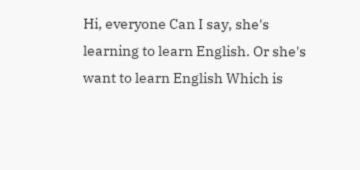Hi, everyone Can I say, she's learning to learn English. Or she's want to learn English Which is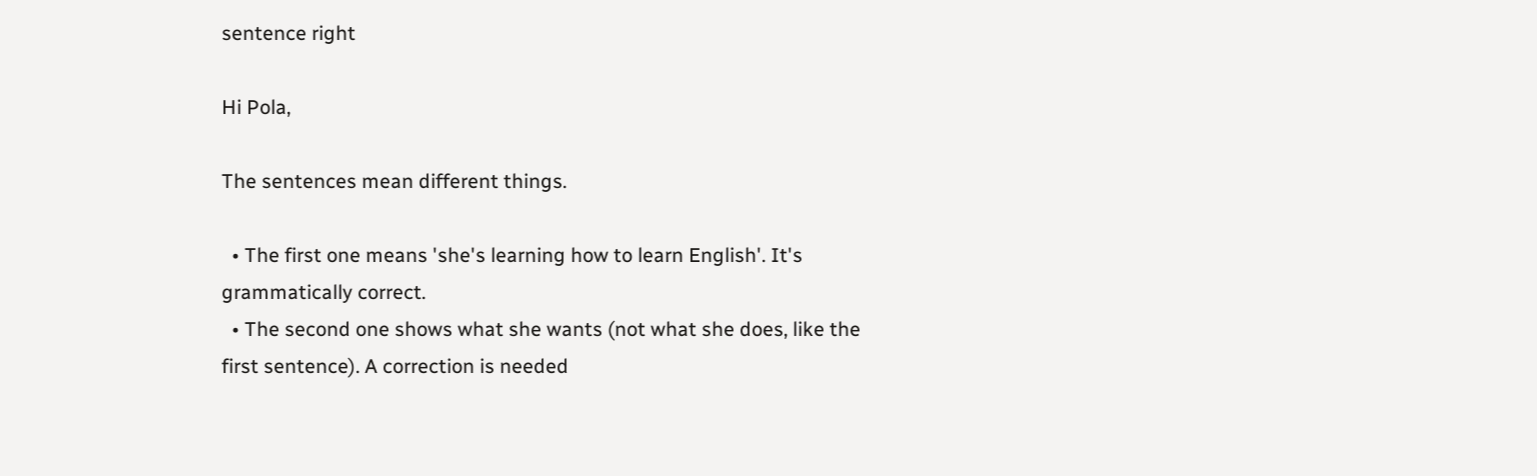sentence right

Hi Pola,

The sentences mean different things.

  • The first one means 'she's learning how to learn English'. It's grammatically correct.
  • The second one shows what she wants (not what she does, like the first sentence). A correction is needed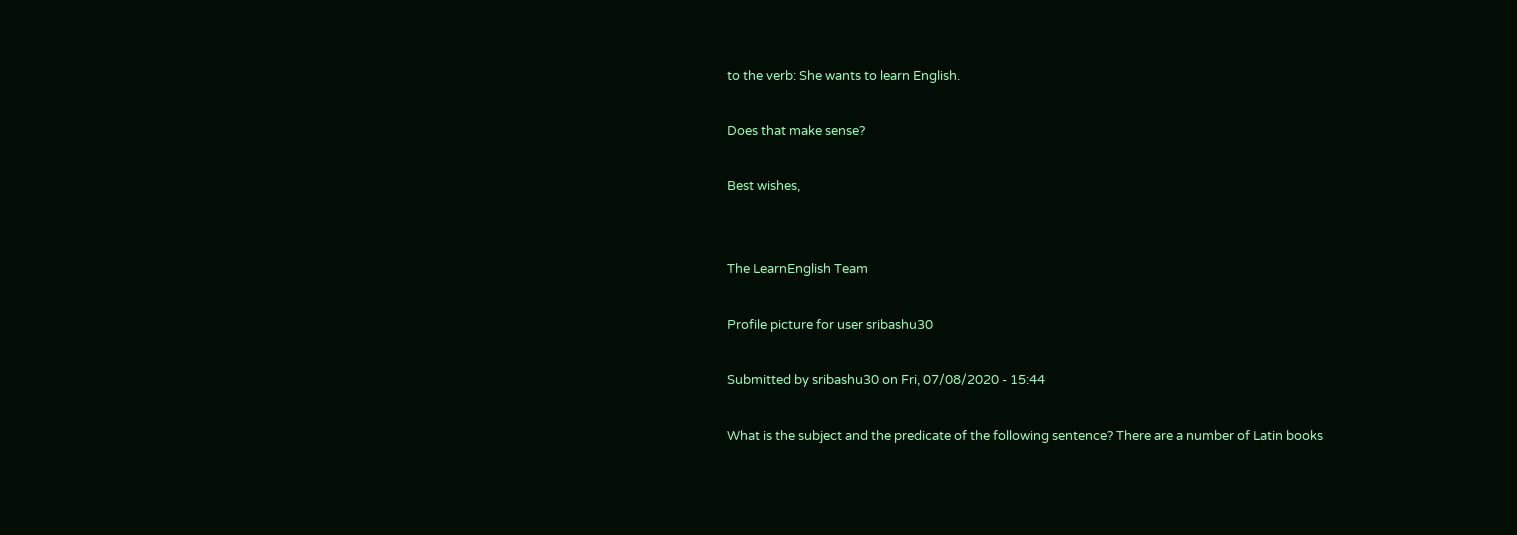to the verb: She wants to learn English.

Does that make sense?

Best wishes,


The LearnEnglish Team

Profile picture for user sribashu30

Submitted by sribashu30 on Fri, 07/08/2020 - 15:44

What is the subject and the predicate of the following sentence? There are a number of Latin books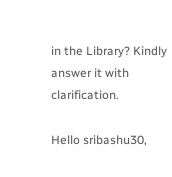in the Library? Kindly answer it with clarification.

Hello sribashu30,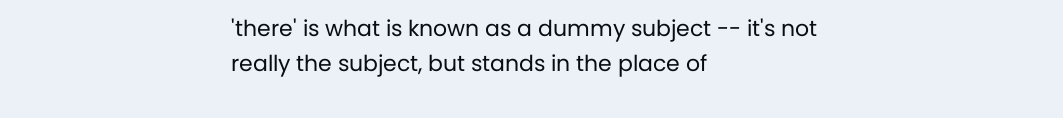'there' is what is known as a dummy subject -- it's not really the subject, but stands in the place of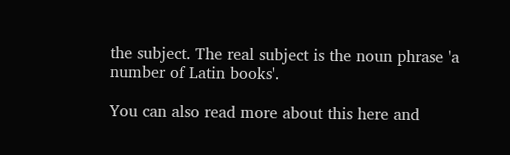the subject. The real subject is the noun phrase 'a number of Latin books'.

You can also read more about this here and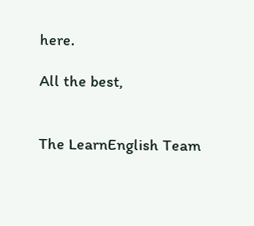here.

All the best,


The LearnEnglish Team